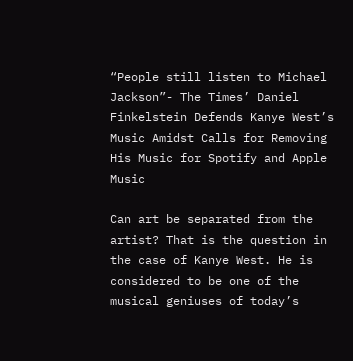“People still listen to Michael Jackson”- The Times’ Daniel Finkelstein Defends Kanye West’s Music Amidst Calls for Removing His Music for Spotify and Apple Music

Can art be separated from the artist? That is the question in the case of Kanye West. He is considered to be one of the musical geniuses of today’s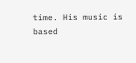time. His music is based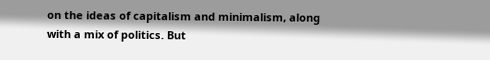on the ideas of capitalism and minimalism, along with a mix of politics. But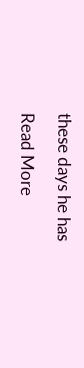these days he has

Read More